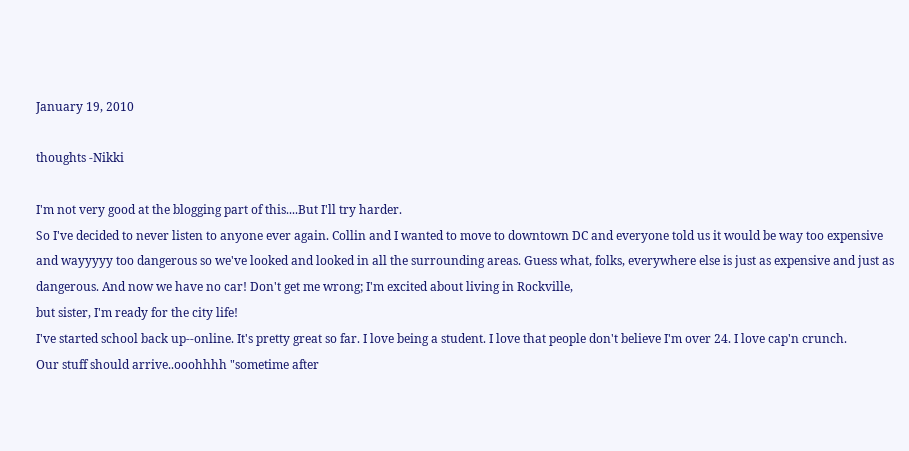January 19, 2010

thoughts -Nikki

I'm not very good at the blogging part of this....But I'll try harder.
So I've decided to never listen to anyone ever again. Collin and I wanted to move to downtown DC and everyone told us it would be way too expensive and wayyyyy too dangerous so we've looked and looked in all the surrounding areas. Guess what, folks, everywhere else is just as expensive and just as dangerous. And now we have no car! Don't get me wrong; I'm excited about living in Rockville,
but sister, I'm ready for the city life!
I've started school back up--online. It's pretty great so far. I love being a student. I love that people don't believe I'm over 24. I love cap'n crunch.
Our stuff should arrive..ooohhhh "sometime after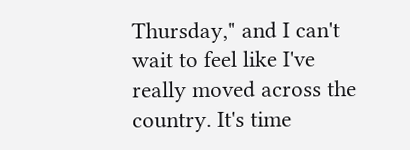Thursday," and I can't wait to feel like I've really moved across the country. It's time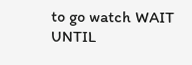to go watch WAIT UNTIL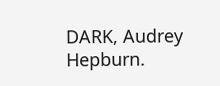DARK, Audrey Hepburn.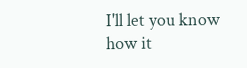I'll let you know how it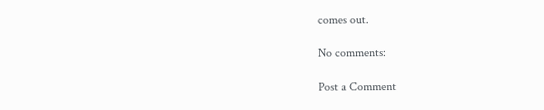comes out.

No comments:

Post a Comment